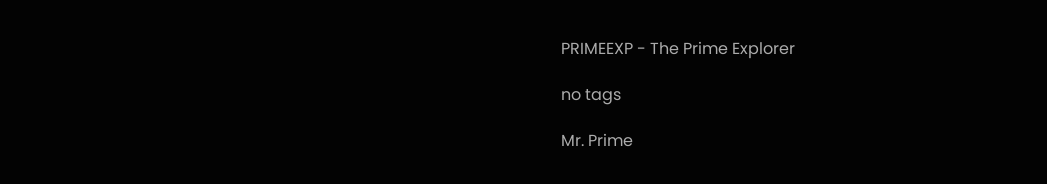PRIMEEXP - The Prime Explorer

no tags

Mr. Prime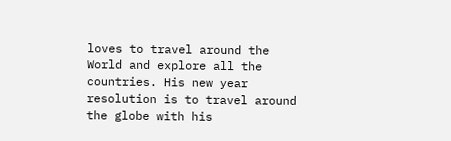loves to travel around the World and explore all the countries. His new year resolution is to travel around the globe with his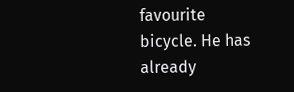favourite bicycle. He has already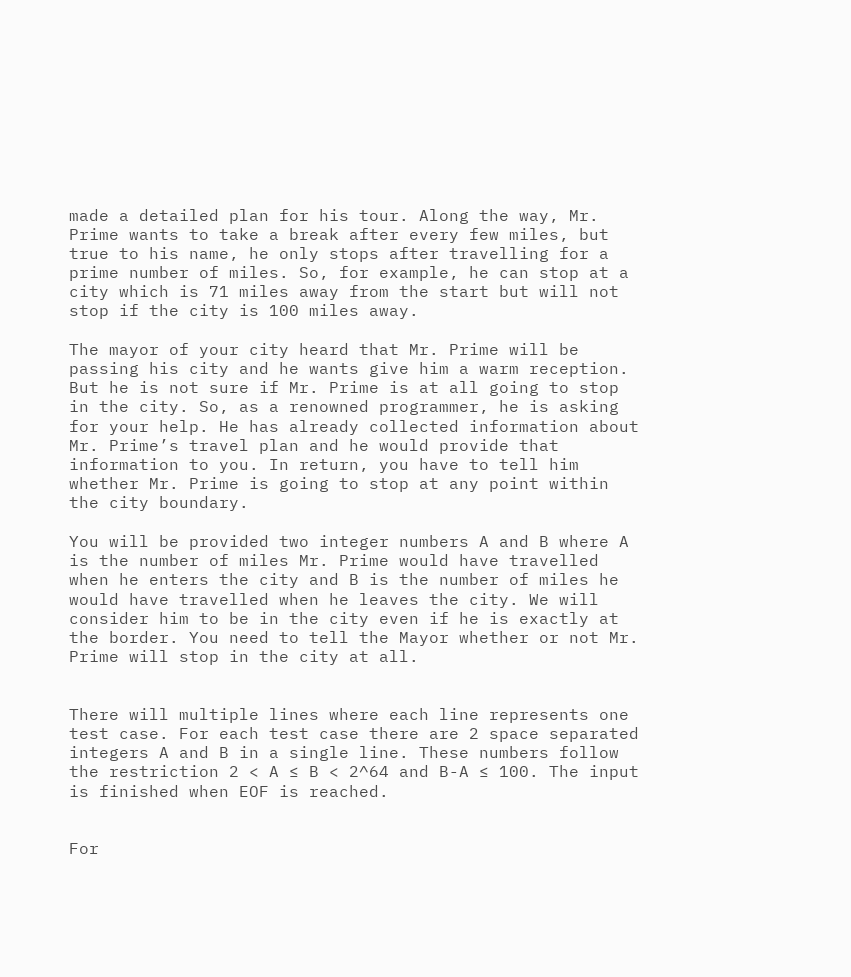made a detailed plan for his tour. Along the way, Mr. Prime wants to take a break after every few miles, but true to his name, he only stops after travelling for a prime number of miles. So, for example, he can stop at a city which is 71 miles away from the start but will not stop if the city is 100 miles away.

The mayor of your city heard that Mr. Prime will be passing his city and he wants give him a warm reception. But he is not sure if Mr. Prime is at all going to stop in the city. So, as a renowned programmer, he is asking for your help. He has already collected information about Mr. Prime’s travel plan and he would provide that information to you. In return, you have to tell him whether Mr. Prime is going to stop at any point within the city boundary.

You will be provided two integer numbers A and B where A is the number of miles Mr. Prime would have travelled when he enters the city and B is the number of miles he would have travelled when he leaves the city. We will consider him to be in the city even if he is exactly at the border. You need to tell the Mayor whether or not Mr. Prime will stop in the city at all.


There will multiple lines where each line represents one test case. For each test case there are 2 space separated integers A and B in a single line. These numbers follow the restriction 2 < A ≤ B < 2^64 and B-A ≤ 100. The input is finished when EOF is reached.


For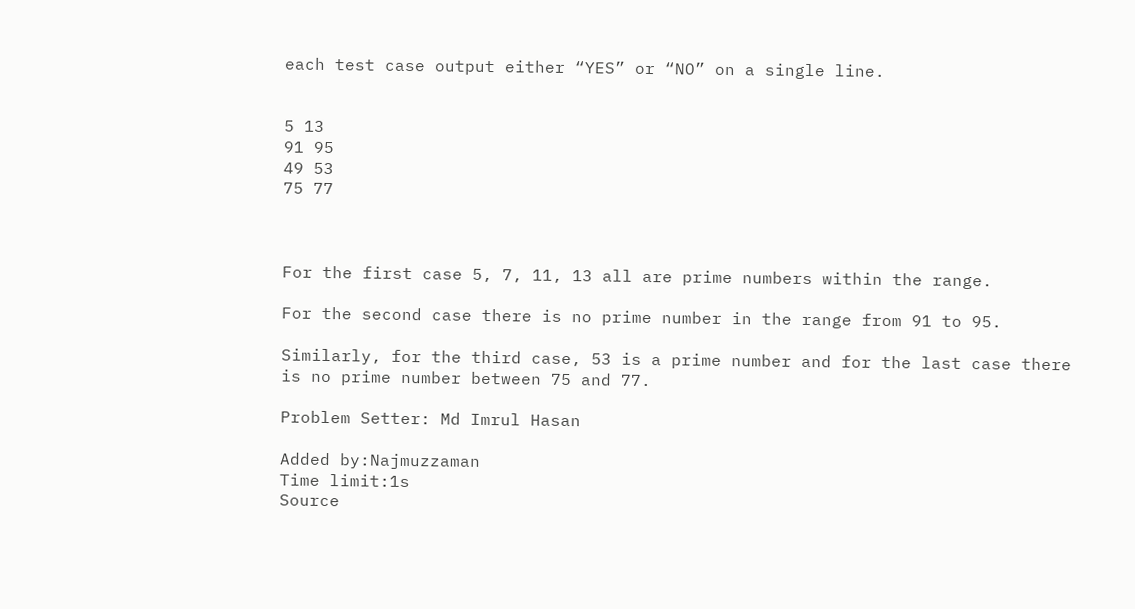each test case output either “YES” or “NO” on a single line.


5 13
91 95
49 53
75 77



For the first case 5, 7, 11, 13 all are prime numbers within the range.

For the second case there is no prime number in the range from 91 to 95.

Similarly, for the third case, 53 is a prime number and for the last case there is no prime number between 75 and 77.

Problem Setter: Md Imrul Hasan

Added by:Najmuzzaman
Time limit:1s
Source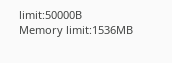limit:50000B
Memory limit:1536MB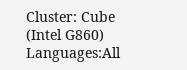Cluster: Cube (Intel G860)
Languages:All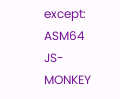except: ASM64 JS-MONKEY